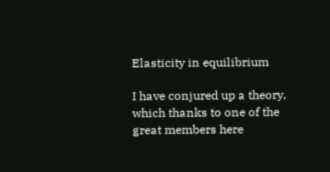Elasticity in equilibrium

I have conjured up a theory, which thanks to one of the great members here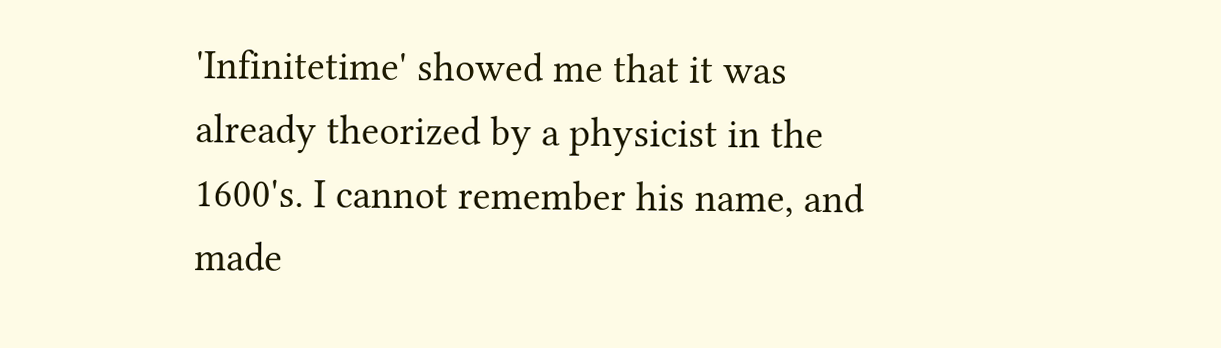'Infinitetime' showed me that it was already theorized by a physicist in the 1600's. I cannot remember his name, and made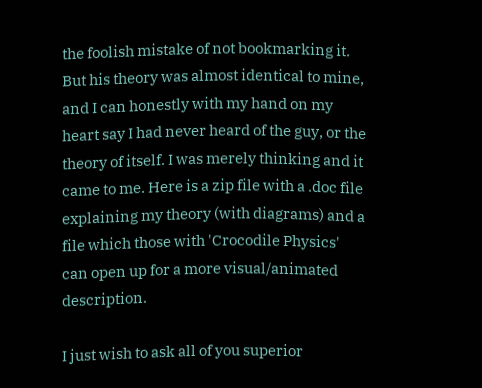the foolish mistake of not bookmarking it. But his theory was almost identical to mine, and I can honestly with my hand on my heart say I had never heard of the guy, or the theory of itself. I was merely thinking and it came to me. Here is a zip file with a .doc file explaining my theory (with diagrams) and a file which those with 'Crocodile Physics' can open up for a more visual/animated description.

I just wish to ask all of you superior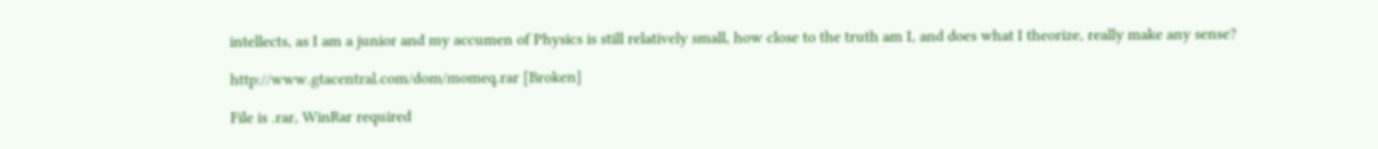intellects, as I am a junior and my accumen of Physics is still relatively small, how close to the truth am I, and does what I theorize, really make any sense?

http://www.gtacentral.com/dom/momeq.rar [Broken]

File is .rar, WinRar required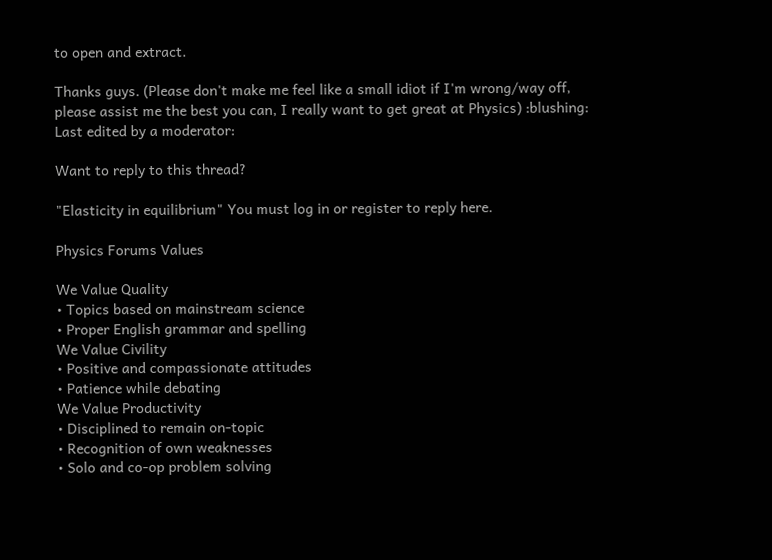to open and extract.

Thanks guys. (Please don't make me feel like a small idiot if I'm wrong/way off, please assist me the best you can, I really want to get great at Physics) :blushing:
Last edited by a moderator:

Want to reply to this thread?

"Elasticity in equilibrium" You must log in or register to reply here.

Physics Forums Values

We Value Quality
• Topics based on mainstream science
• Proper English grammar and spelling
We Value Civility
• Positive and compassionate attitudes
• Patience while debating
We Value Productivity
• Disciplined to remain on-topic
• Recognition of own weaknesses
• Solo and co-op problem solving